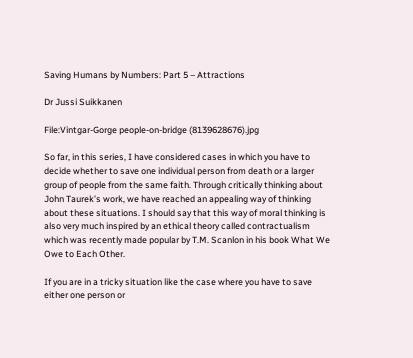Saving Humans by Numbers: Part 5 – Attractions

Dr Jussi Suikkanen

File:Vintgar-Gorge people-on-bridge (8139628676).jpg

So far, in this series, I have considered cases in which you have to decide whether to save one individual person from death or a larger group of people from the same faith. Through critically thinking about John Taurek’s work, we have reached an appealing way of thinking about these situations. I should say that this way of moral thinking is also very much inspired by an ethical theory called contractualism which was recently made popular by T.M. Scanlon in his book What We Owe to Each Other.

If you are in a tricky situation like the case where you have to save either one person or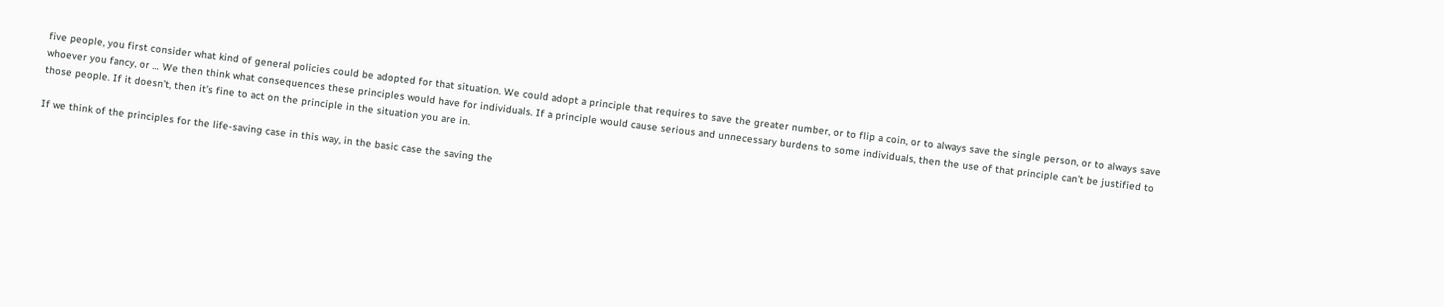five people, you first consider what kind of general policies could be adopted for that situation. We could adopt a principle that requires to save the greater number, or to flip a coin, or to always save the single person, or to always save whoever you fancy, or … We then think what consequences these principles would have for individuals. If a principle would cause serious and unnecessary burdens to some individuals, then the use of that principle can’t be justified to those people. If it doesn’t, then it’s fine to act on the principle in the situation you are in.

If we think of the principles for the life-saving case in this way, in the basic case the saving the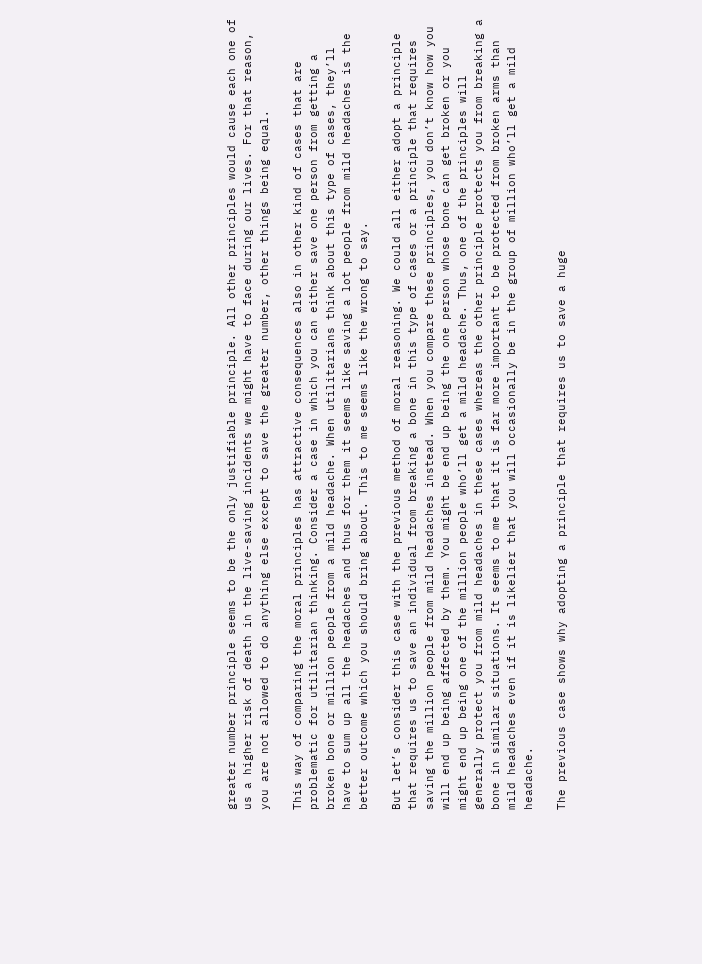greater number principle seems to be the only justifiable principle. All other principles would cause each one of us a higher risk of death in the live-saving incidents we might have to face during our lives. For that reason, you are not allowed to do anything else except to save the greater number, other things being equal.

This way of comparing the moral principles has attractive consequences also in other kind of cases that are problematic for utilitarian thinking. Consider a case in which you can either save one person from getting a broken bone or million people from a mild headache. When utilitarians think about this type of cases, they’ll have to sum up all the headaches and thus for them it seems like saving a lot people from mild headaches is the better outcome which you should bring about. This to me seems like the wrong to say.

But let’s consider this case with the previous method of moral reasoning. We could all either adopt a principle that requires us to save an individual from breaking a bone in this type of cases or a principle that requires saving the million people from mild headaches instead. When you compare these principles, you don’t know how you will end up being affected by them. You might be end up being the one person whose bone can get broken or you might end up being one of the million people who’ll get a mild headache. Thus, one of the principles will generally protect you from mild headaches in these cases whereas the other principle protects you from breaking a bone in similar situations. It seems to me that it is far more important to be protected from broken arms than mild headaches even if it is likelier that you will occasionally be in the group of million who’ll get a mild headache.

The previous case shows why adopting a principle that requires us to save a huge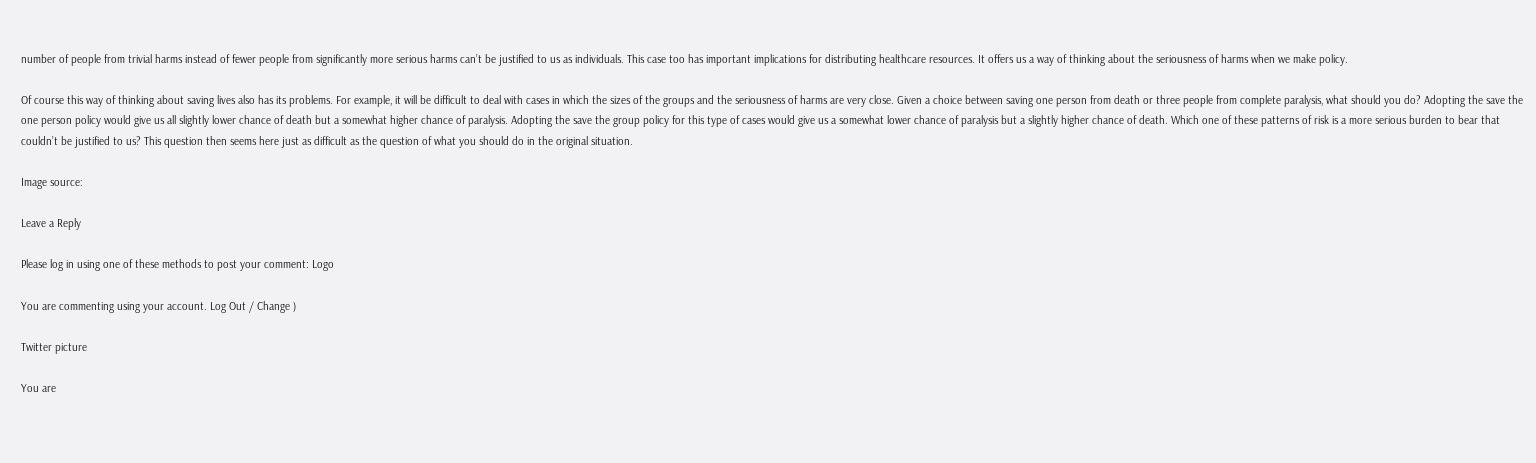number of people from trivial harms instead of fewer people from significantly more serious harms can’t be justified to us as individuals. This case too has important implications for distributing healthcare resources. It offers us a way of thinking about the seriousness of harms when we make policy.

Of course this way of thinking about saving lives also has its problems. For example, it will be difficult to deal with cases in which the sizes of the groups and the seriousness of harms are very close. Given a choice between saving one person from death or three people from complete paralysis, what should you do? Adopting the save the one person policy would give us all slightly lower chance of death but a somewhat higher chance of paralysis. Adopting the save the group policy for this type of cases would give us a somewhat lower chance of paralysis but a slightly higher chance of death. Which one of these patterns of risk is a more serious burden to bear that couldn’t be justified to us? This question then seems here just as difficult as the question of what you should do in the original situation.

Image source:

Leave a Reply

Please log in using one of these methods to post your comment: Logo

You are commenting using your account. Log Out / Change )

Twitter picture

You are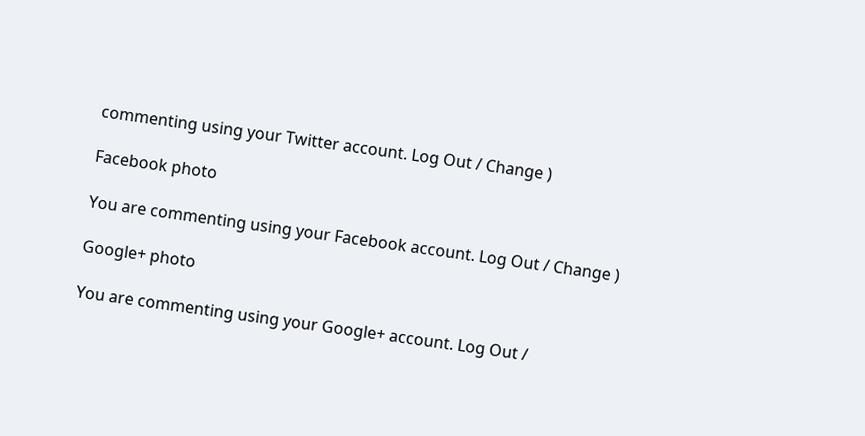commenting using your Twitter account. Log Out / Change )

Facebook photo

You are commenting using your Facebook account. Log Out / Change )

Google+ photo

You are commenting using your Google+ account. Log Out /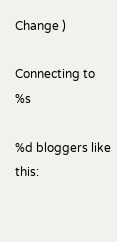Change )

Connecting to %s

%d bloggers like this: